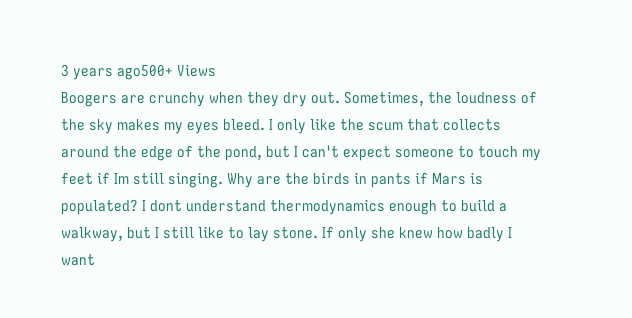3 years ago500+ Views
Boogers are crunchy when they dry out. Sometimes, the loudness of the sky makes my eyes bleed. I only like the scum that collects around the edge of the pond, but I can't expect someone to touch my feet if Im still singing. Why are the birds in pants if Mars is populated? I dont understand thermodynamics enough to build a walkway, but I still like to lay stone. If only she knew how badly I want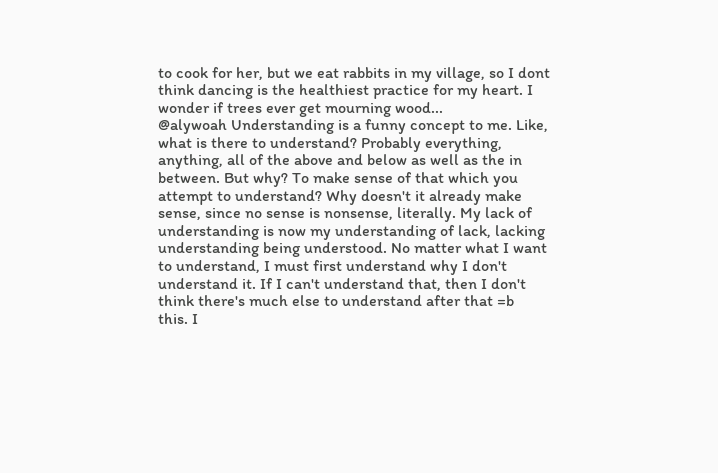to cook for her, but we eat rabbits in my village, so I dont think dancing is the healthiest practice for my heart. I wonder if trees ever get mourning wood...
@alywoah Understanding is a funny concept to me. Like, what is there to understand? Probably everything, anything, all of the above and below as well as the in between. But why? To make sense of that which you attempt to understand? Why doesn't it already make sense, since no sense is nonsense, literally. My lack of understanding is now my understanding of lack, lacking understanding being understood. No matter what I want to understand, I must first understand why I don't understand it. If I can't understand that, then I don't think there's much else to understand after that =b
this. I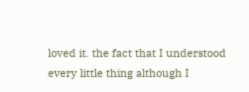loved it. the fact that I understood every little thing although I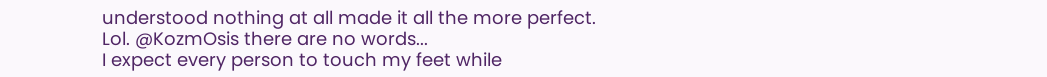understood nothing at all made it all the more perfect.
Lol. @KozmOsis there are no words...
I expect every person to touch my feet while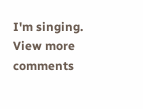I'm singing.
View more comments